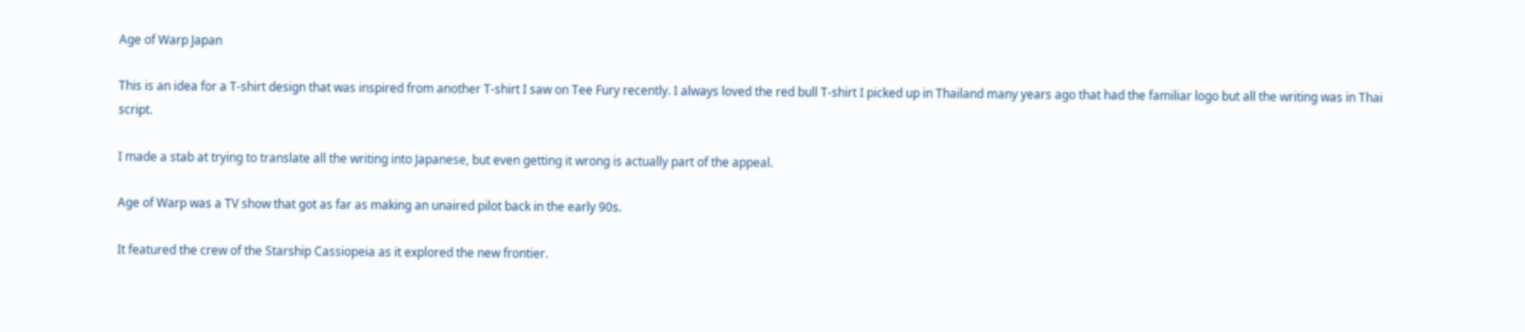Age of Warp Japan

This is an idea for a T-shirt design that was inspired from another T-shirt I saw on Tee Fury recently. I always loved the red bull T-shirt I picked up in Thailand many years ago that had the familiar logo but all the writing was in Thai script.

I made a stab at trying to translate all the writing into Japanese, but even getting it wrong is actually part of the appeal.

Age of Warp was a TV show that got as far as making an unaired pilot back in the early 90s.

It featured the crew of the Starship Cassiopeia as it explored the new frontier.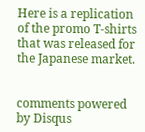Here is a replication of the promo T-shirts that was released for the Japanese market.


comments powered by Disqus